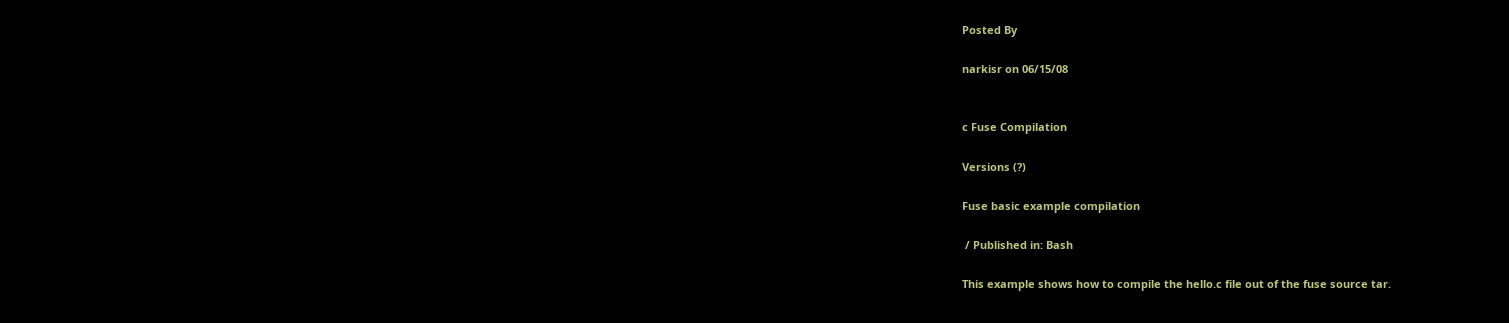Posted By

narkisr on 06/15/08


c Fuse Compilation

Versions (?)

Fuse basic example compilation

 / Published in: Bash

This example shows how to compile the hello.c file out of the fuse source tar.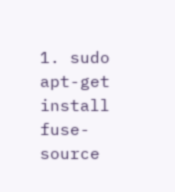1. sudo apt-get install fuse-source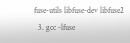fuse-utils libfuse-dev libfuse2
  3. gcc -lfuse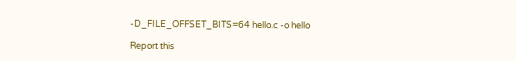-D_FILE_OFFSET_BITS=64 hello.c -o hello

Report this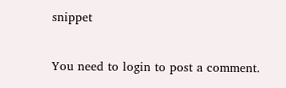snippet

You need to login to post a comment.